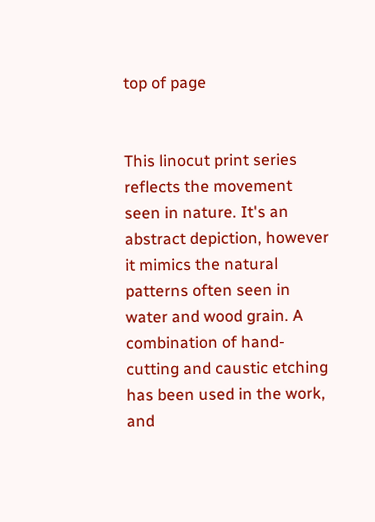top of page


This linocut print series reflects the movement seen in nature. It's an abstract depiction, however it mimics the natural patterns often seen in water and wood grain. A combination of hand-cutting and caustic etching has been used in the work, and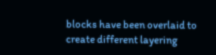blocks have been overlaid to create different layering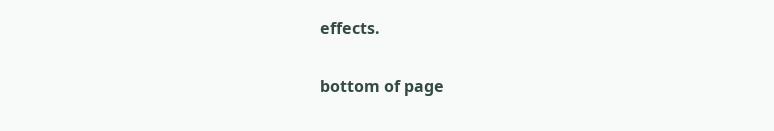effects.

bottom of page